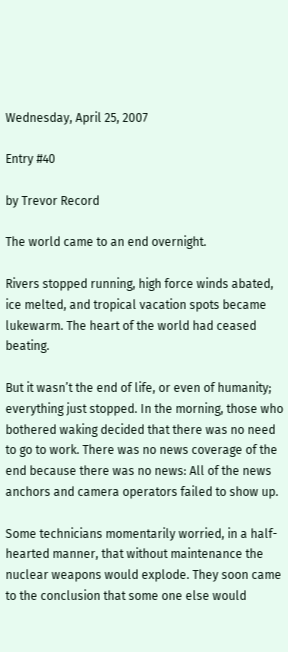Wednesday, April 25, 2007

Entry #40

by Trevor Record

The world came to an end overnight.

Rivers stopped running, high force winds abated, ice melted, and tropical vacation spots became lukewarm. The heart of the world had ceased beating.

But it wasn’t the end of life, or even of humanity; everything just stopped. In the morning, those who bothered waking decided that there was no need to go to work. There was no news coverage of the end because there was no news: All of the news anchors and camera operators failed to show up.

Some technicians momentarily worried, in a half-hearted manner, that without maintenance the nuclear weapons would explode. They soon came to the conclusion that some one else would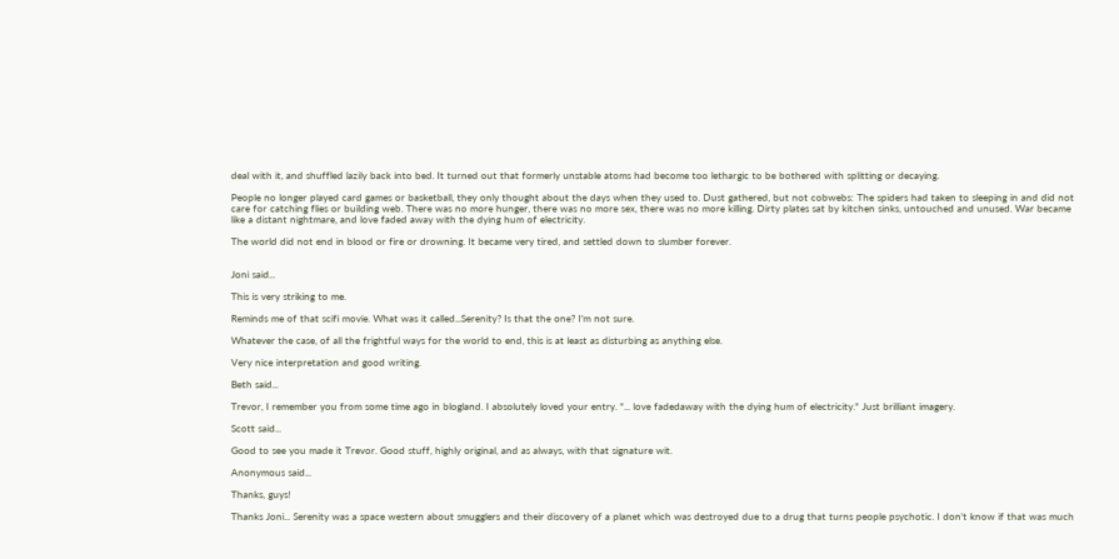deal with it, and shuffled lazily back into bed. It turned out that formerly unstable atoms had become too lethargic to be bothered with splitting or decaying.

People no longer played card games or basketball, they only thought about the days when they used to. Dust gathered, but not cobwebs: The spiders had taken to sleeping in and did not care for catching flies or building web. There was no more hunger, there was no more sex, there was no more killing. Dirty plates sat by kitchen sinks, untouched and unused. War became like a distant nightmare, and love faded away with the dying hum of electricity.

The world did not end in blood or fire or drowning. It became very tired, and settled down to slumber forever.


Joni said...

This is very striking to me.

Reminds me of that scifi movie. What was it called...Serenity? Is that the one? I'm not sure.

Whatever the case, of all the frightful ways for the world to end, this is at least as disturbing as anything else.

Very nice interpretation and good writing.

Beth said...

Trevor, I remember you from some time ago in blogland. I absolutely loved your entry. "... love fadedaway with the dying hum of electricity." Just brilliant imagery.

Scott said...

Good to see you made it Trevor. Good stuff, highly original, and as always, with that signature wit.

Anonymous said...

Thanks, guys!

Thanks Joni... Serenity was a space western about smugglers and their discovery of a planet which was destroyed due to a drug that turns people psychotic. I don't know if that was much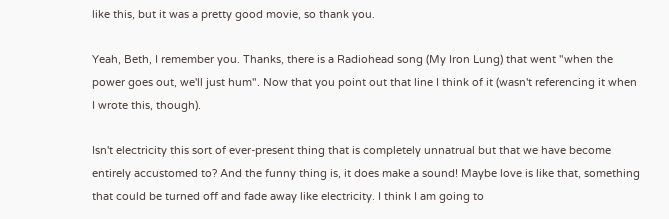like this, but it was a pretty good movie, so thank you.

Yeah, Beth, I remember you. Thanks, there is a Radiohead song (My Iron Lung) that went "when the power goes out, we'll just hum". Now that you point out that line I think of it (wasn't referencing it when I wrote this, though).

Isn't electricity this sort of ever-present thing that is completely unnatrual but that we have become entirely accustomed to? And the funny thing is, it does make a sound! Maybe love is like that, something that could be turned off and fade away like electricity. I think I am going to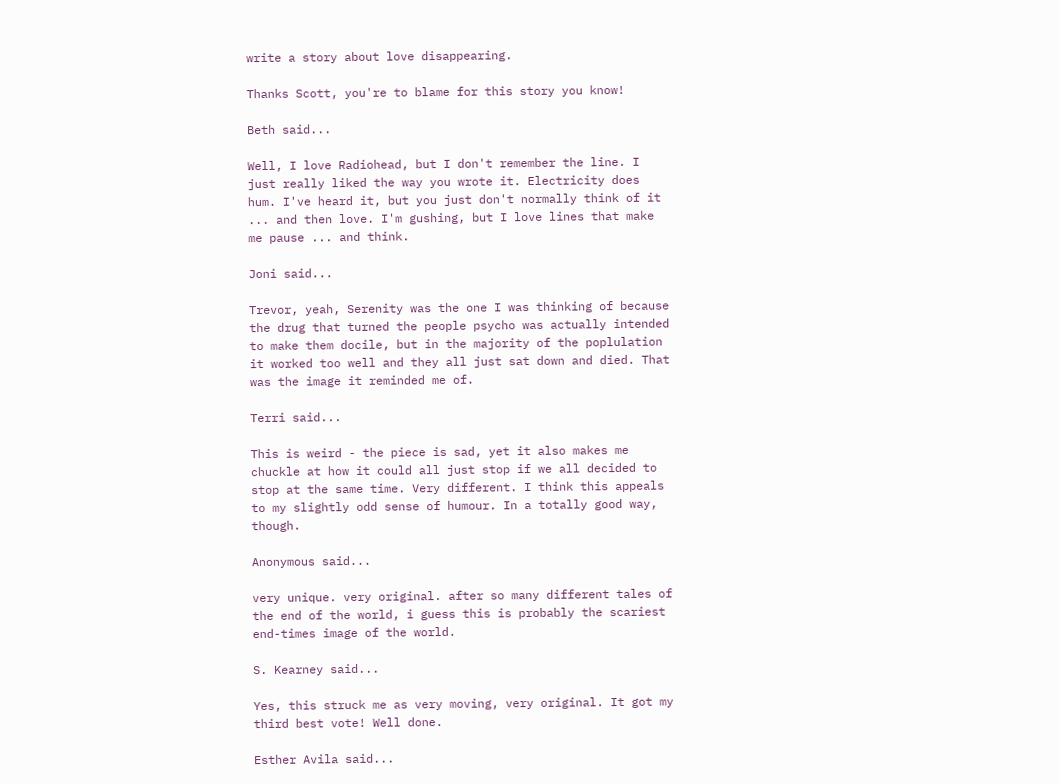write a story about love disappearing.

Thanks Scott, you're to blame for this story you know!

Beth said...

Well, I love Radiohead, but I don't remember the line. I just really liked the way you wrote it. Electricity does hum. I've heard it, but you just don't normally think of it ... and then love. I'm gushing, but I love lines that make me pause ... and think.

Joni said...

Trevor, yeah, Serenity was the one I was thinking of because the drug that turned the people psycho was actually intended to make them docile, but in the majority of the poplulation it worked too well and they all just sat down and died. That was the image it reminded me of.

Terri said...

This is weird - the piece is sad, yet it also makes me chuckle at how it could all just stop if we all decided to stop at the same time. Very different. I think this appeals to my slightly odd sense of humour. In a totally good way, though.

Anonymous said...

very unique. very original. after so many different tales of the end of the world, i guess this is probably the scariest end-times image of the world.

S. Kearney said...

Yes, this struck me as very moving, very original. It got my third best vote! Well done.

Esther Avila said...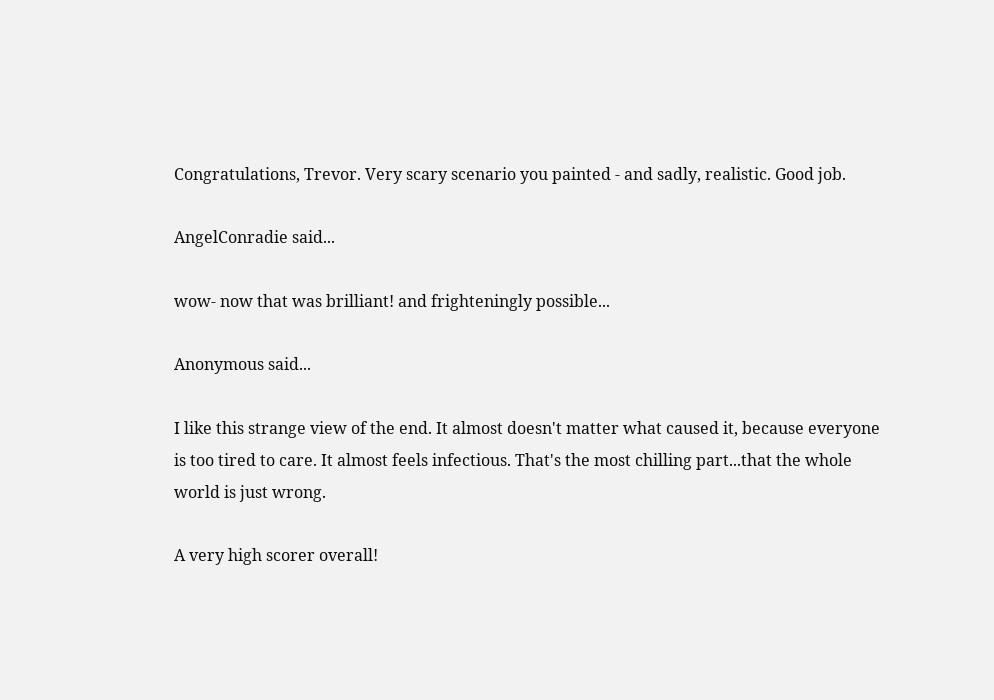Congratulations, Trevor. Very scary scenario you painted - and sadly, realistic. Good job.

AngelConradie said...

wow- now that was brilliant! and frighteningly possible...

Anonymous said...

I like this strange view of the end. It almost doesn't matter what caused it, because everyone is too tired to care. It almost feels infectious. That's the most chilling part...that the whole world is just wrong.

A very high scorer overall!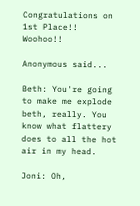Congratulations on 1st Place!! Woohoo!!

Anonymous said...

Beth: You're going to make me explode beth, really. You know what flattery does to all the hot air in my head.

Joni: Oh,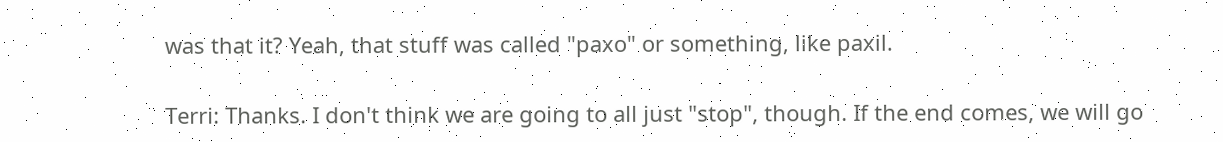was that it? Yeah, that stuff was called "paxo" or something, like paxil.

Terri: Thanks. I don't think we are going to all just "stop", though. If the end comes, we will go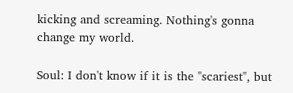kicking and screaming. Nothing's gonna change my world.

Soul: I don't know if it is the "scariest", but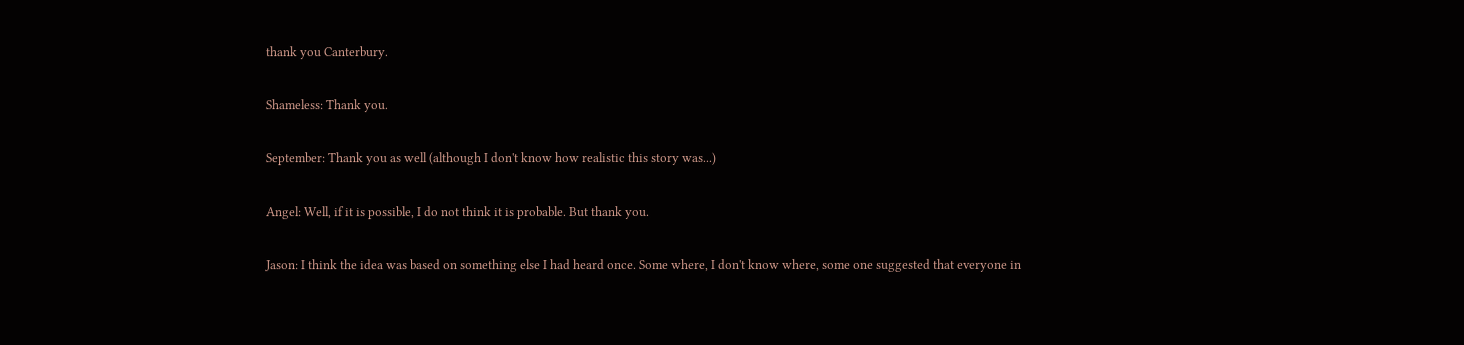thank you Canterbury.

Shameless: Thank you.

September: Thank you as well (although I don't know how realistic this story was...)

Angel: Well, if it is possible, I do not think it is probable. But thank you.

Jason: I think the idea was based on something else I had heard once. Some where, I don't know where, some one suggested that everyone in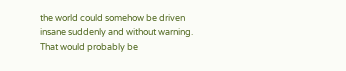the world could somehow be driven insane suddenly and without warning. That would probably be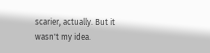scarier, actually. But it wasn't my idea.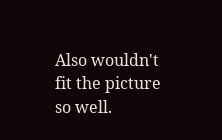Also wouldn't fit the picture so well.